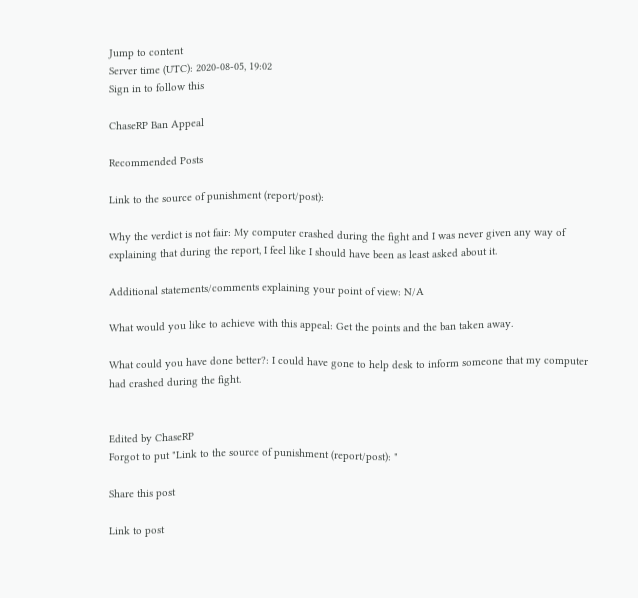Jump to content
Server time (UTC): 2020-08-05, 19:02
Sign in to follow this

ChaseRP Ban Appeal

Recommended Posts

Link to the source of punishment (report/post):

Why the verdict is not fair: My computer crashed during the fight and I was never given any way of explaining that during the report, I feel like I should have been as least asked about it.

Additional statements/comments explaining your point of view: N/A

What would you like to achieve with this appeal: Get the points and the ban taken away.

What could you have done better?: I could have gone to help desk to inform someone that my computer had crashed during the fight.


Edited by ChaseRP
Forgot to put "Link to the source of punishment (report/post): "

Share this post

Link to post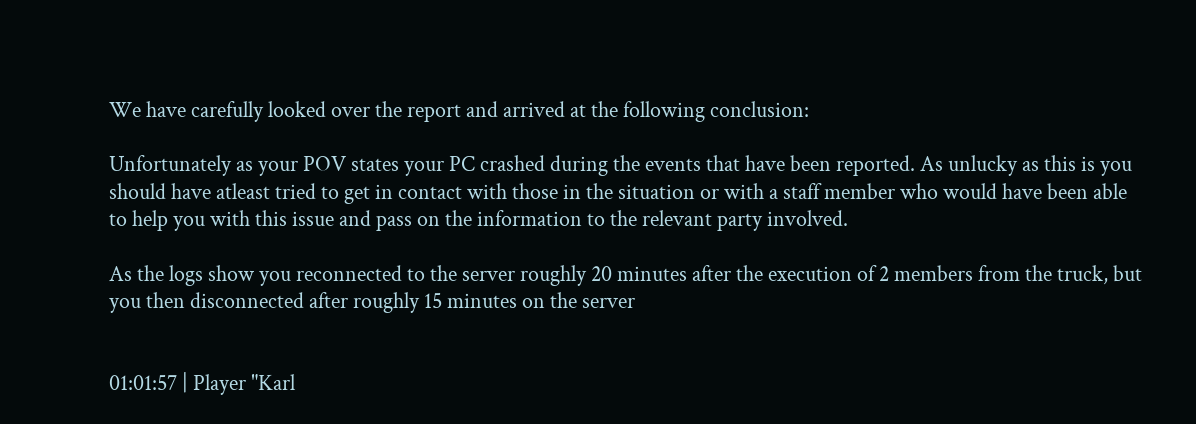We have carefully looked over the report and arrived at the following conclusion:

Unfortunately as your POV states your PC crashed during the events that have been reported. As unlucky as this is you should have atleast tried to get in contact with those in the situation or with a staff member who would have been able to help you with this issue and pass on the information to the relevant party involved.

As the logs show you reconnected to the server roughly 20 minutes after the execution of 2 members from the truck, but you then disconnected after roughly 15 minutes on the server


01:01:57 | Player "Karl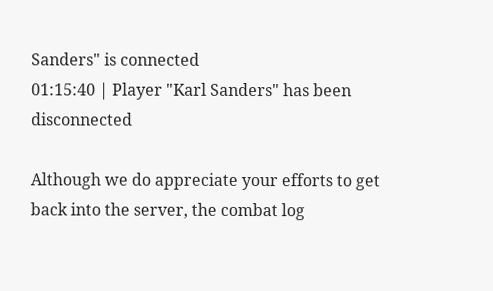Sanders" is connected
01:15:40 | Player "Karl Sanders" has been disconnected

Although we do appreciate your efforts to get back into the server, the combat log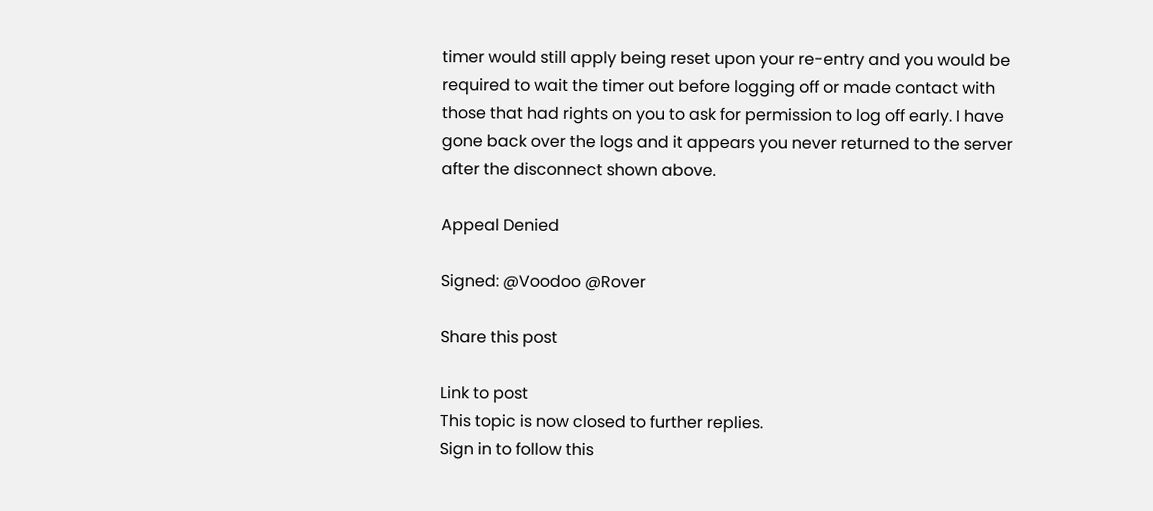timer would still apply being reset upon your re-entry and you would be required to wait the timer out before logging off or made contact with those that had rights on you to ask for permission to log off early. I have gone back over the logs and it appears you never returned to the server after the disconnect shown above.

Appeal Denied

Signed: @Voodoo @Rover

Share this post

Link to post
This topic is now closed to further replies.
Sign in to follow this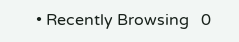• Recently Browsing   0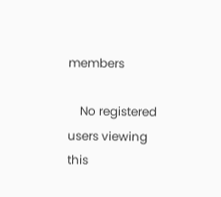members

    No registered users viewing this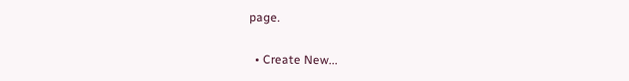page.

  • Create New...